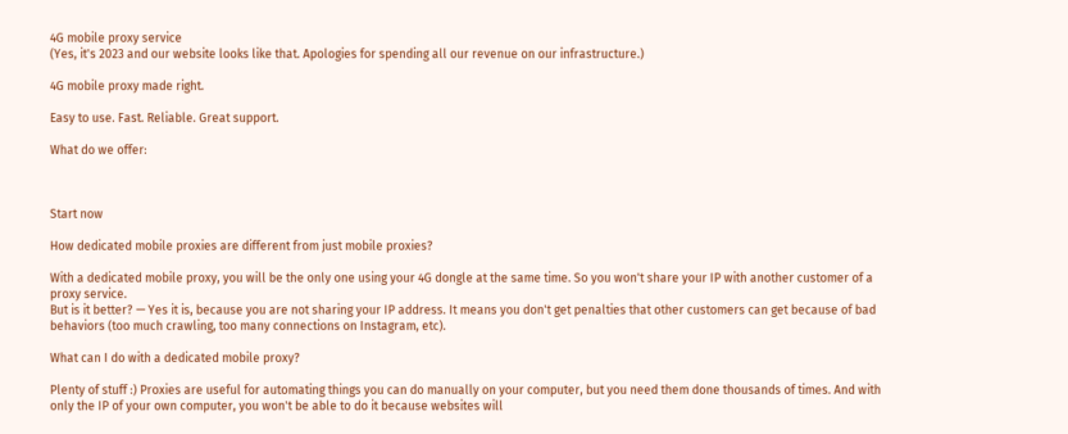4G mobile proxy service
(Yes, it's 2023 and our website looks like that. Apologies for spending all our revenue on our infrastructure.)

4G mobile proxy made right.

Easy to use. Fast. Reliable. Great support.

What do we offer:



Start now

How dedicated mobile proxies are different from just mobile proxies?

With a dedicated mobile proxy, you will be the only one using your 4G dongle at the same time. So you won't share your IP with another customer of a proxy service.
But is it better? — Yes it is, because you are not sharing your IP address. It means you don't get penalties that other customers can get because of bad behaviors (too much crawling, too many connections on Instagram, etc).

What can I do with a dedicated mobile proxy?

Plenty of stuff :) Proxies are useful for automating things you can do manually on your computer, but you need them done thousands of times. And with only the IP of your own computer, you won't be able to do it because websites will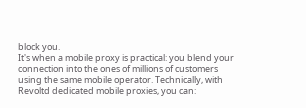block you.
It's when a mobile proxy is practical: you blend your connection into the ones of millions of customers using the same mobile operator. Technically, with Revoltd dedicated mobile proxies, you can: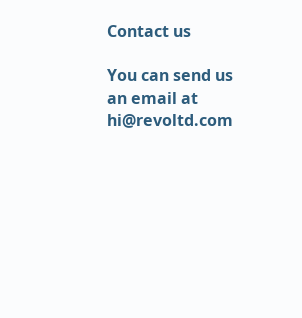Contact us

You can send us an email at hi@revoltd.com